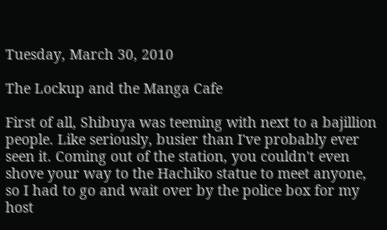Tuesday, March 30, 2010

The Lockup and the Manga Cafe

First of all, Shibuya was teeming with next to a bajillion people. Like seriously, busier than I've probably ever seen it. Coming out of the station, you couldn't even shove your way to the Hachiko statue to meet anyone, so I had to go and wait over by the police box for my host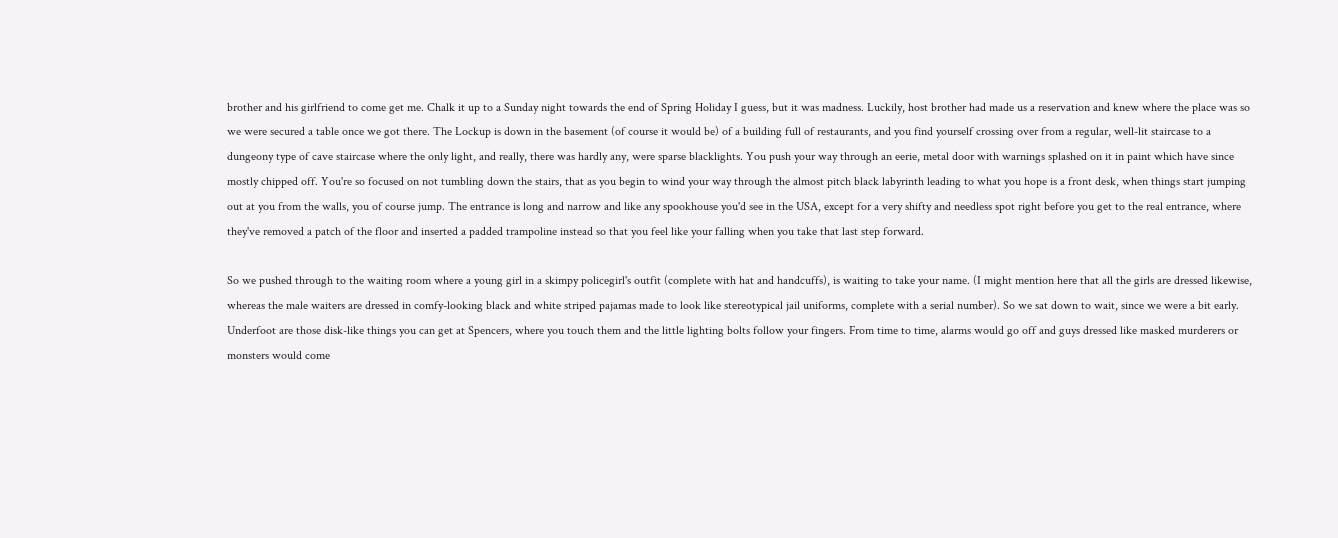brother and his girlfriend to come get me. Chalk it up to a Sunday night towards the end of Spring Holiday I guess, but it was madness. Luckily, host brother had made us a reservation and knew where the place was so we were secured a table once we got there. The Lockup is down in the basement (of course it would be) of a building full of restaurants, and you find yourself crossing over from a regular, well-lit staircase to a dungeony type of cave staircase where the only light, and really, there was hardly any, were sparse blacklights. You push your way through an eerie, metal door with warnings splashed on it in paint which have since mostly chipped off. You're so focused on not tumbling down the stairs, that as you begin to wind your way through the almost pitch black labyrinth leading to what you hope is a front desk, when things start jumping out at you from the walls, you of course jump. The entrance is long and narrow and like any spookhouse you'd see in the USA, except for a very shifty and needless spot right before you get to the real entrance, where they've removed a patch of the floor and inserted a padded trampoline instead so that you feel like your falling when you take that last step forward.

So we pushed through to the waiting room where a young girl in a skimpy policegirl's outfit (complete with hat and handcuffs), is waiting to take your name. (I might mention here that all the girls are dressed likewise, whereas the male waiters are dressed in comfy-looking black and white striped pajamas made to look like stereotypical jail uniforms, complete with a serial number). So we sat down to wait, since we were a bit early. Underfoot are those disk-like things you can get at Spencers, where you touch them and the little lighting bolts follow your fingers. From time to time, alarms would go off and guys dressed like masked murderers or monsters would come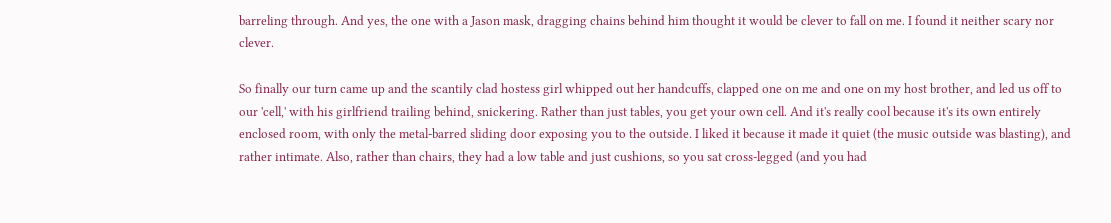barreling through. And yes, the one with a Jason mask, dragging chains behind him thought it would be clever to fall on me. I found it neither scary nor clever.

So finally our turn came up and the scantily clad hostess girl whipped out her handcuffs, clapped one on me and one on my host brother, and led us off to our 'cell,' with his girlfriend trailing behind, snickering. Rather than just tables, you get your own cell. And it's really cool because it's its own entirely enclosed room, with only the metal-barred sliding door exposing you to the outside. I liked it because it made it quiet (the music outside was blasting), and rather intimate. Also, rather than chairs, they had a low table and just cushions, so you sat cross-legged (and you had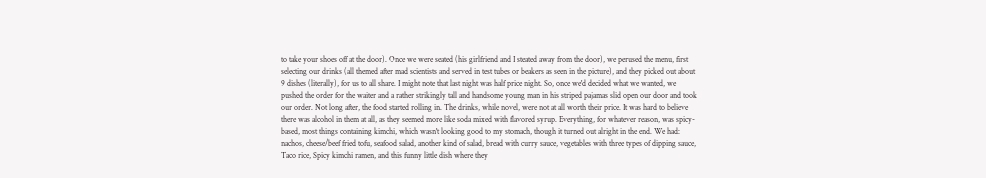to take your shoes off at the door). Once we were seated (his girlfriend and I steated away from the door), we perused the menu, first selecting our drinks (all themed after mad scientists and served in test tubes or beakers as seen in the picture), and they picked out about 9 dishes (literally), for us to all share. I might note that last night was half price night. So, once we'd decided what we wanted, we pushed the order for the waiter and a rather strikingly tall and handsome young man in his striped pajamas slid open our door and took our order. Not long after, the food started rolling in. The drinks, while novel, were not at all worth their price. It was hard to believe there was alcohol in them at all, as they seemed more like soda mixed with flavored syrup. Everything, for whatever reason, was spicy-based, most things containing kimchi, which wasn't looking good to my stomach, though it turned out alright in the end. We had: nachos, cheese/beef fried tofu, seafood salad, another kind of salad, bread with curry sauce, vegetables with three types of dipping sauce, Taco rice, Spicy kimchi ramen, and this funny little dish where they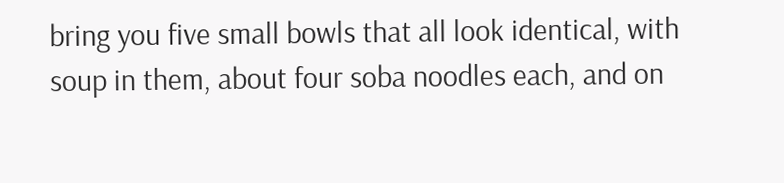bring you five small bowls that all look identical, with soup in them, about four soba noodles each, and on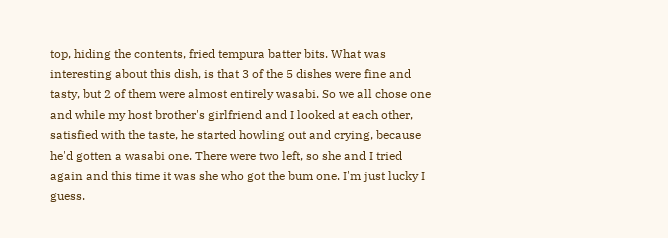top, hiding the contents, fried tempura batter bits. What was interesting about this dish, is that 3 of the 5 dishes were fine and tasty, but 2 of them were almost entirely wasabi. So we all chose one and while my host brother's girlfriend and I looked at each other, satisfied with the taste, he started howling out and crying, because he'd gotten a wasabi one. There were two left, so she and I tried again and this time it was she who got the bum one. I'm just lucky I guess.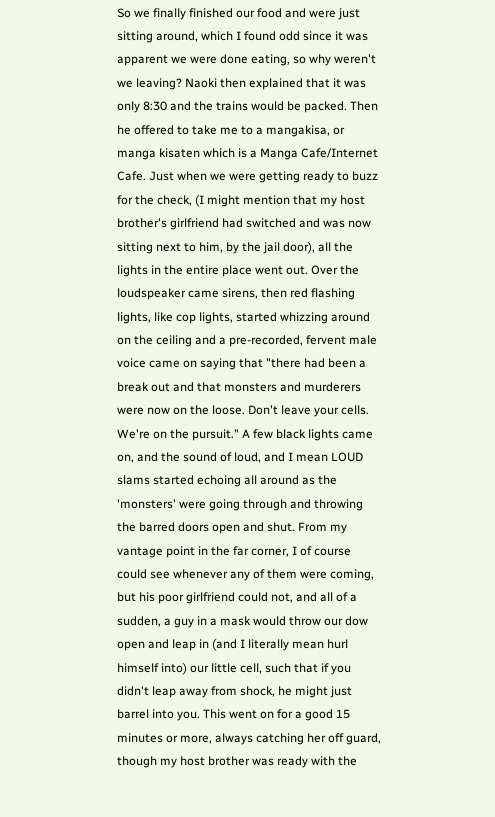So we finally finished our food and were just sitting around, which I found odd since it was apparent we were done eating, so why weren't we leaving? Naoki then explained that it was only 8:30 and the trains would be packed. Then he offered to take me to a mangakisa, or manga kisaten which is a Manga Cafe/Internet Cafe. Just when we were getting ready to buzz for the check, (I might mention that my host brother's girlfriend had switched and was now sitting next to him, by the jail door), all the lights in the entire place went out. Over the loudspeaker came sirens, then red flashing lights, like cop lights, started whizzing around on the ceiling and a pre-recorded, fervent male voice came on saying that "there had been a break out and that monsters and murderers were now on the loose. Don't leave your cells. We're on the pursuit." A few black lights came on, and the sound of loud, and I mean LOUD slams started echoing all around as the 'monsters' were going through and throwing the barred doors open and shut. From my vantage point in the far corner, I of course could see whenever any of them were coming, but his poor girlfriend could not, and all of a sudden, a guy in a mask would throw our dow open and leap in (and I literally mean hurl himself into) our little cell, such that if you didn't leap away from shock, he might just barrel into you. This went on for a good 15 minutes or more, always catching her off guard, though my host brother was ready with the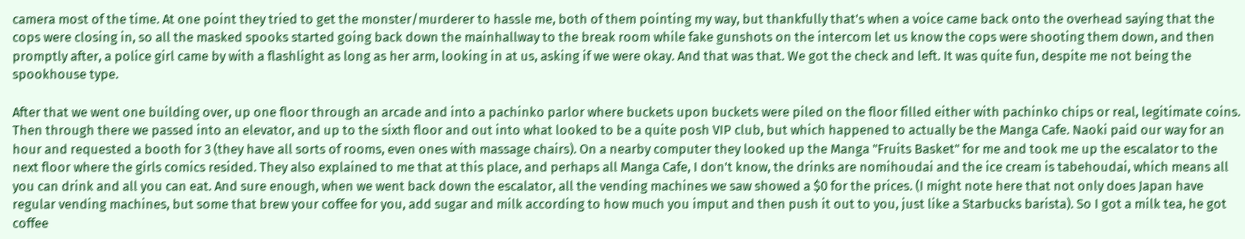camera most of the time. At one point they tried to get the monster/murderer to hassle me, both of them pointing my way, but thankfully that's when a voice came back onto the overhead saying that the cops were closing in, so all the masked spooks started going back down the mainhallway to the break room while fake gunshots on the intercom let us know the cops were shooting them down, and then promptly after, a police girl came by with a flashlight as long as her arm, looking in at us, asking if we were okay. And that was that. We got the check and left. It was quite fun, despite me not being the spookhouse type.

After that we went one building over, up one floor through an arcade and into a pachinko parlor where buckets upon buckets were piled on the floor filled either with pachinko chips or real, legitimate coins. Then through there we passed into an elevator, and up to the sixth floor and out into what looked to be a quite posh VIP club, but which happened to actually be the Manga Cafe. Naoki paid our way for an hour and requested a booth for 3 (they have all sorts of rooms, even ones with massage chairs). On a nearby computer they looked up the Manga "Fruits Basket" for me and took me up the escalator to the next floor where the girls comics resided. They also explained to me that at this place, and perhaps all Manga Cafe, I don't know, the drinks are nomihoudai and the ice cream is tabehoudai, which means all you can drink and all you can eat. And sure enough, when we went back down the escalator, all the vending machines we saw showed a $0 for the prices. (I might note here that not only does Japan have regular vending machines, but some that brew your coffee for you, add sugar and milk according to how much you imput and then push it out to you, just like a Starbucks barista). So I got a milk tea, he got coffee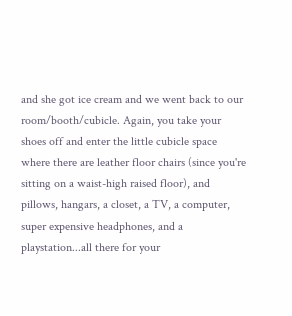and she got ice cream and we went back to our room/booth/cubicle. Again, you take your shoes off and enter the little cubicle space where there are leather floor chairs (since you're sitting on a waist-high raised floor), and pillows, hangars, a closet, a TV, a computer, super expensive headphones, and a playstation...all there for your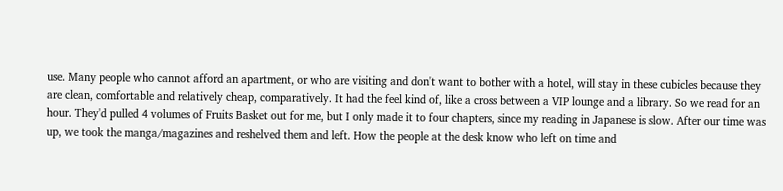use. Many people who cannot afford an apartment, or who are visiting and don't want to bother with a hotel, will stay in these cubicles because they are clean, comfortable and relatively cheap, comparatively. It had the feel kind of, like a cross between a VIP lounge and a library. So we read for an hour. They'd pulled 4 volumes of Fruits Basket out for me, but I only made it to four chapters, since my reading in Japanese is slow. After our time was up, we took the manga/magazines and reshelved them and left. How the people at the desk know who left on time and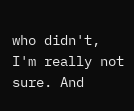who didn't, I'm really not sure. And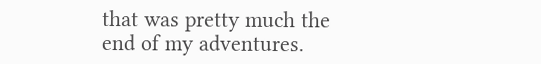that was pretty much the end of my adventures.